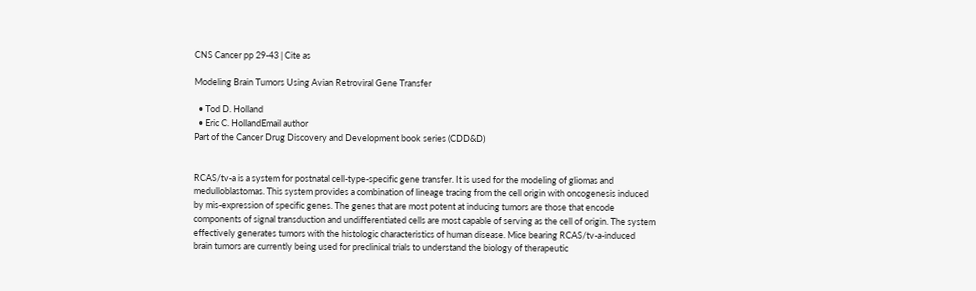CNS Cancer pp 29-43 | Cite as

Modeling Brain Tumors Using Avian Retroviral Gene Transfer

  • Tod D. Holland
  • Eric C. HollandEmail author
Part of the Cancer Drug Discovery and Development book series (CDD&D)


RCAS/tv-a is a system for postnatal cell-type-specific gene transfer. It is used for the modeling of gliomas and medulloblastomas. This system provides a combination of lineage tracing from the cell origin with oncogenesis induced by mis-expression of specific genes. The genes that are most potent at inducing tumors are those that encode components of signal transduction and undifferentiated cells are most capable of serving as the cell of origin. The system effectively generates tumors with the histologic characteristics of human disease. Mice bearing RCAS/tv-a-induced brain tumors are currently being used for preclinical trials to understand the biology of therapeutic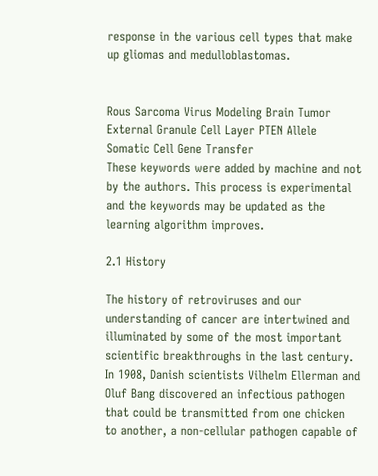response in the various cell types that make up gliomas and medulloblastomas.


Rous Sarcoma Virus Modeling Brain Tumor External Granule Cell Layer PTEN Allele Somatic Cell Gene Transfer
These keywords were added by machine and not by the authors. This process is experimental and the keywords may be updated as the learning algorithm improves.

2.1 History

The history of retroviruses and our understanding of cancer are intertwined and illuminated by some of the most important scientific breakthroughs in the last century. In 1908, Danish scientists Vilhelm Ellerman and Oluf Bang discovered an infectious pathogen that could be transmitted from one chicken to another, a non-cellular pathogen capable of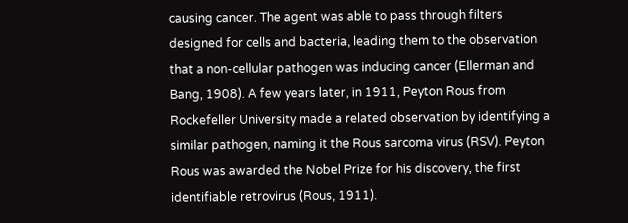causing cancer. The agent was able to pass through filters designed for cells and bacteria, leading them to the observation that a non-cellular pathogen was inducing cancer (Ellerman and Bang, 1908). A few years later, in 1911, Peyton Rous from Rockefeller University made a related observation by identifying a similar pathogen, naming it the Rous sarcoma virus (RSV). Peyton Rous was awarded the Nobel Prize for his discovery, the first identifiable retrovirus (Rous, 1911).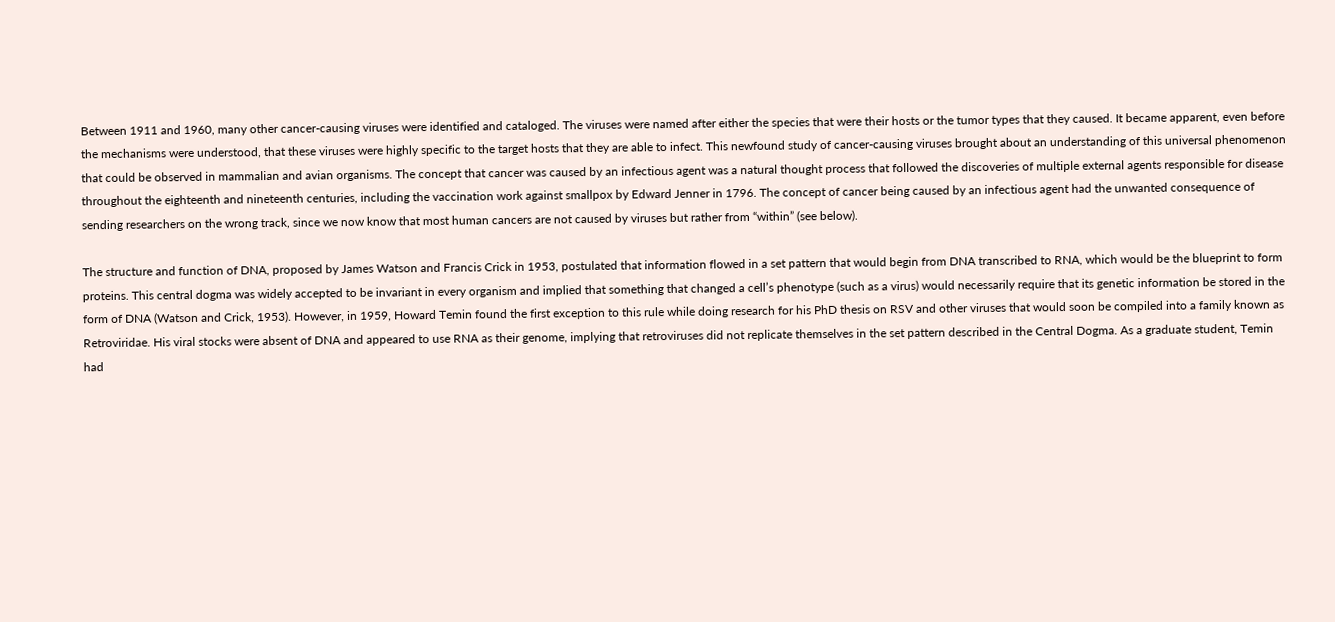Between 1911 and 1960, many other cancer-causing viruses were identified and cataloged. The viruses were named after either the species that were their hosts or the tumor types that they caused. It became apparent, even before the mechanisms were understood, that these viruses were highly specific to the target hosts that they are able to infect. This newfound study of cancer-causing viruses brought about an understanding of this universal phenomenon that could be observed in mammalian and avian organisms. The concept that cancer was caused by an infectious agent was a natural thought process that followed the discoveries of multiple external agents responsible for disease throughout the eighteenth and nineteenth centuries, including the vaccination work against smallpox by Edward Jenner in 1796. The concept of cancer being caused by an infectious agent had the unwanted consequence of sending researchers on the wrong track, since we now know that most human cancers are not caused by viruses but rather from “within” (see below).

The structure and function of DNA, proposed by James Watson and Francis Crick in 1953, postulated that information flowed in a set pattern that would begin from DNA transcribed to RNA, which would be the blueprint to form proteins. This central dogma was widely accepted to be invariant in every organism and implied that something that changed a cell’s phenotype (such as a virus) would necessarily require that its genetic information be stored in the form of DNA (Watson and Crick, 1953). However, in 1959, Howard Temin found the first exception to this rule while doing research for his PhD thesis on RSV and other viruses that would soon be compiled into a family known as Retroviridae. His viral stocks were absent of DNA and appeared to use RNA as their genome, implying that retroviruses did not replicate themselves in the set pattern described in the Central Dogma. As a graduate student, Temin had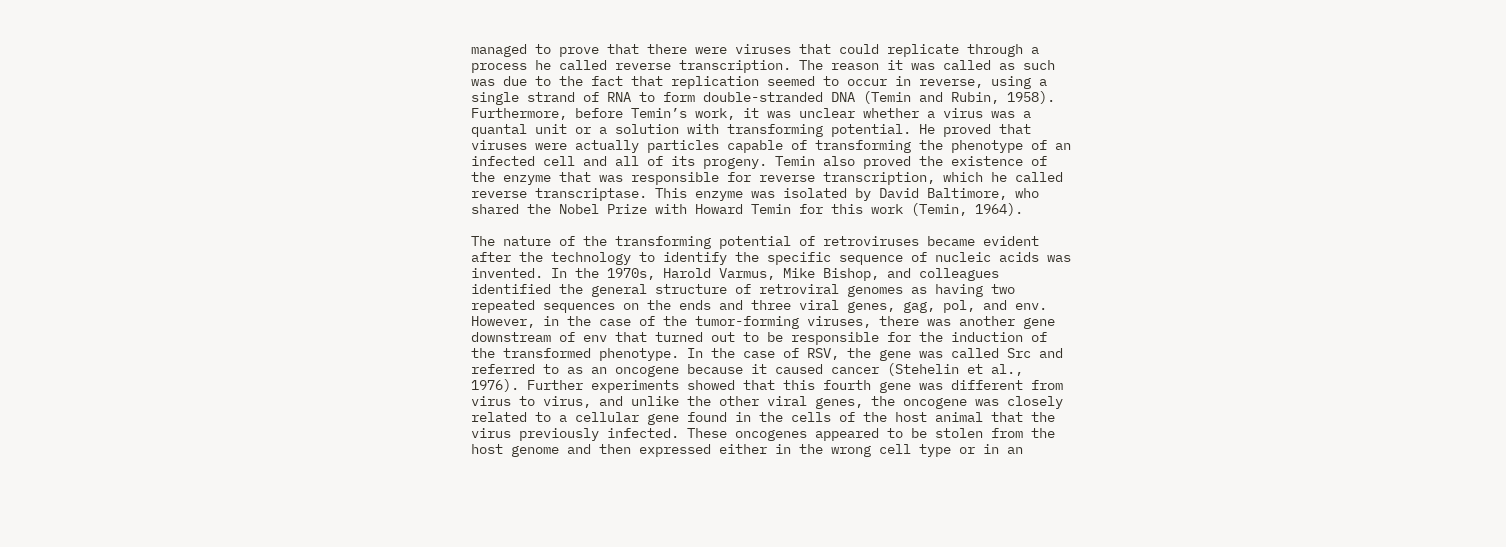managed to prove that there were viruses that could replicate through a process he called reverse transcription. The reason it was called as such was due to the fact that replication seemed to occur in reverse, using a single strand of RNA to form double-stranded DNA (Temin and Rubin, 1958). Furthermore, before Temin’s work, it was unclear whether a virus was a quantal unit or a solution with transforming potential. He proved that viruses were actually particles capable of transforming the phenotype of an infected cell and all of its progeny. Temin also proved the existence of the enzyme that was responsible for reverse transcription, which he called reverse transcriptase. This enzyme was isolated by David Baltimore, who shared the Nobel Prize with Howard Temin for this work (Temin, 1964).

The nature of the transforming potential of retroviruses became evident after the technology to identify the specific sequence of nucleic acids was invented. In the 1970s, Harold Varmus, Mike Bishop, and colleagues identified the general structure of retroviral genomes as having two repeated sequences on the ends and three viral genes, gag, pol, and env. However, in the case of the tumor-forming viruses, there was another gene downstream of env that turned out to be responsible for the induction of the transformed phenotype. In the case of RSV, the gene was called Src and referred to as an oncogene because it caused cancer (Stehelin et al., 1976). Further experiments showed that this fourth gene was different from virus to virus, and unlike the other viral genes, the oncogene was closely related to a cellular gene found in the cells of the host animal that the virus previously infected. These oncogenes appeared to be stolen from the host genome and then expressed either in the wrong cell type or in an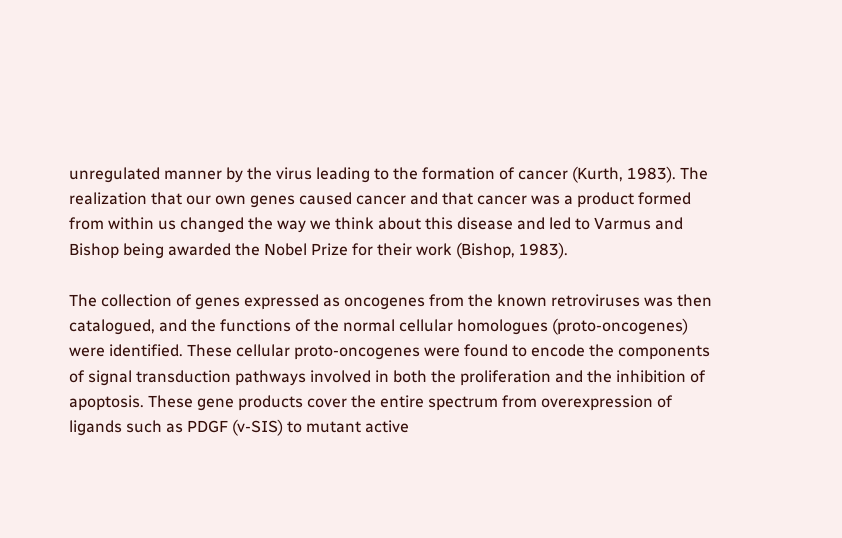unregulated manner by the virus leading to the formation of cancer (Kurth, 1983). The realization that our own genes caused cancer and that cancer was a product formed from within us changed the way we think about this disease and led to Varmus and Bishop being awarded the Nobel Prize for their work (Bishop, 1983).

The collection of genes expressed as oncogenes from the known retroviruses was then catalogued, and the functions of the normal cellular homologues (proto-oncogenes) were identified. These cellular proto-oncogenes were found to encode the components of signal transduction pathways involved in both the proliferation and the inhibition of apoptosis. These gene products cover the entire spectrum from overexpression of ligands such as PDGF (v-SIS) to mutant active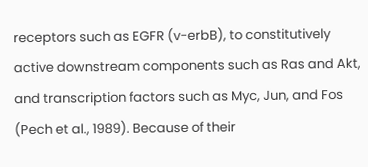receptors such as EGFR (v-erbB), to constitutively active downstream components such as Ras and Akt, and transcription factors such as Myc, Jun, and Fos (Pech et al., 1989). Because of their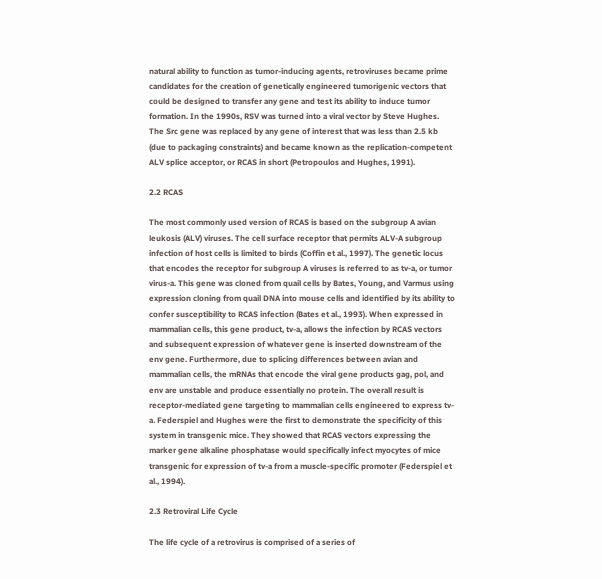natural ability to function as tumor-inducing agents, retroviruses became prime candidates for the creation of genetically engineered tumorigenic vectors that could be designed to transfer any gene and test its ability to induce tumor formation. In the 1990s, RSV was turned into a viral vector by Steve Hughes. The Src gene was replaced by any gene of interest that was less than 2.5 kb (due to packaging constraints) and became known as the replication-competent ALV splice acceptor, or RCAS in short (Petropoulos and Hughes, 1991).

2.2 RCAS

The most commonly used version of RCAS is based on the subgroup A avian leukosis (ALV) viruses. The cell surface receptor that permits ALV-A subgroup infection of host cells is limited to birds (Coffin et al., 1997). The genetic locus that encodes the receptor for subgroup A viruses is referred to as tv-a, or tumor virus-a. This gene was cloned from quail cells by Bates, Young, and Varmus using expression cloning from quail DNA into mouse cells and identified by its ability to confer susceptibility to RCAS infection (Bates et al., 1993). When expressed in mammalian cells, this gene product, tv-a, allows the infection by RCAS vectors and subsequent expression of whatever gene is inserted downstream of the env gene. Furthermore, due to splicing differences between avian and mammalian cells, the mRNAs that encode the viral gene products gag, pol, and env are unstable and produce essentially no protein. The overall result is receptor-mediated gene targeting to mammalian cells engineered to express tv-a. Federspiel and Hughes were the first to demonstrate the specificity of this system in transgenic mice. They showed that RCAS vectors expressing the marker gene alkaline phosphatase would specifically infect myocytes of mice transgenic for expression of tv-a from a muscle-specific promoter (Federspiel et al., 1994).

2.3 Retroviral Life Cycle

The life cycle of a retrovirus is comprised of a series of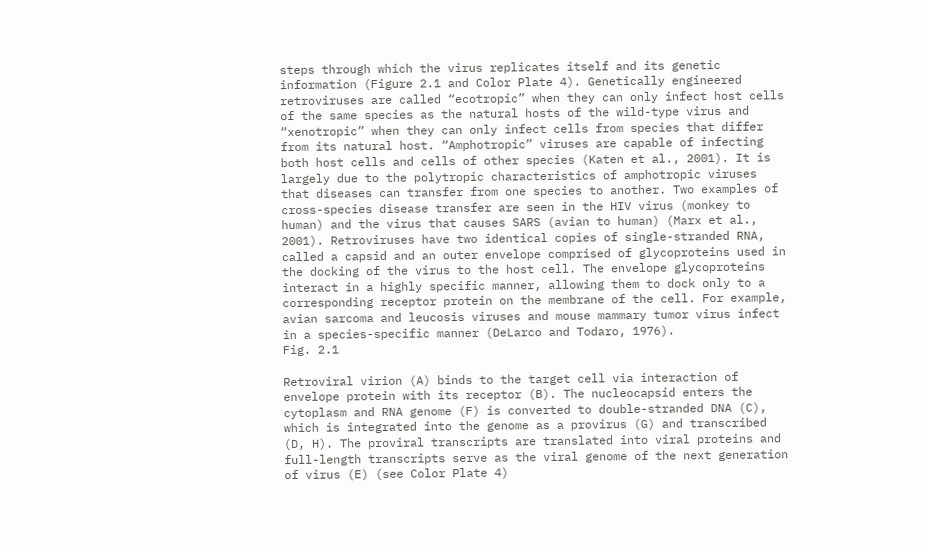steps through which the virus replicates itself and its genetic information (Figure 2.1 and Color Plate 4). Genetically engineered retroviruses are called “ecotropic” when they can only infect host cells of the same species as the natural hosts of the wild-type virus and “xenotropic” when they can only infect cells from species that differ from its natural host. “Amphotropic” viruses are capable of infecting both host cells and cells of other species (Katen et al., 2001). It is largely due to the polytropic characteristics of amphotropic viruses that diseases can transfer from one species to another. Two examples of cross-species disease transfer are seen in the HIV virus (monkey to human) and the virus that causes SARS (avian to human) (Marx et al., 2001). Retroviruses have two identical copies of single-stranded RNA, called a capsid and an outer envelope comprised of glycoproteins used in the docking of the virus to the host cell. The envelope glycoproteins interact in a highly specific manner, allowing them to dock only to a corresponding receptor protein on the membrane of the cell. For example, avian sarcoma and leucosis viruses and mouse mammary tumor virus infect in a species-specific manner (DeLarco and Todaro, 1976).
Fig. 2.1

Retroviral virion (A) binds to the target cell via interaction of envelope protein with its receptor (B). The nucleocapsid enters the cytoplasm and RNA genome (F) is converted to double-stranded DNA (C), which is integrated into the genome as a provirus (G) and transcribed (D, H). The proviral transcripts are translated into viral proteins and full-length transcripts serve as the viral genome of the next generation of virus (E) (see Color Plate 4)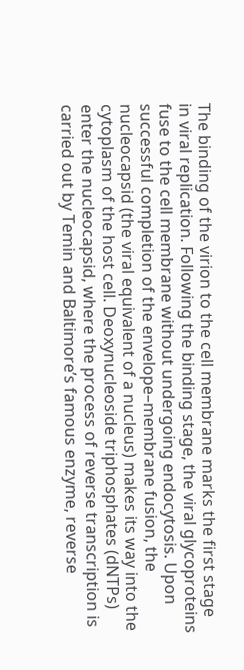The binding of the virion to the cell membrane marks the first stage in viral replication. Following the binding stage, the viral glycoproteins fuse to the cell membrane without undergoing endocytosis. Upon successful completion of the envelope–membrane fusion, the nucleocapsid (the viral equivalent of a nucleus) makes its way into the cytoplasm of the host cell. Deoxynucleoside triphosphates (dNTPs) enter the nucleocapsid, where the process of reverse transcription is carried out by Temin and Baltimore’s famous enzyme, reverse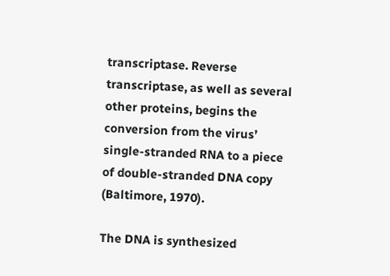transcriptase. Reverse transcriptase, as well as several other proteins, begins the conversion from the virus’ single-stranded RNA to a piece of double-stranded DNA copy (Baltimore, 1970).

The DNA is synthesized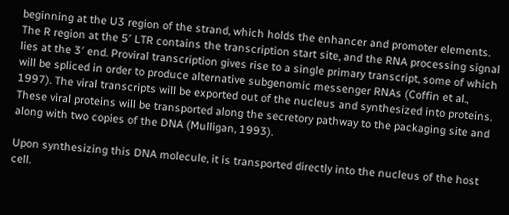beginning at the U3 region of the strand, which holds the enhancer and promoter elements. The R region at the 5′ LTR contains the transcription start site, and the RNA processing signal lies at the 3′ end. Proviral transcription gives rise to a single primary transcript, some of which will be spliced in order to produce alternative subgenomic messenger RNAs (Coffin et al., 1997). The viral transcripts will be exported out of the nucleus and synthesized into proteins. These viral proteins will be transported along the secretory pathway to the packaging site and along with two copies of the DNA (Mulligan, 1993).

Upon synthesizing this DNA molecule, it is transported directly into the nucleus of the host cell.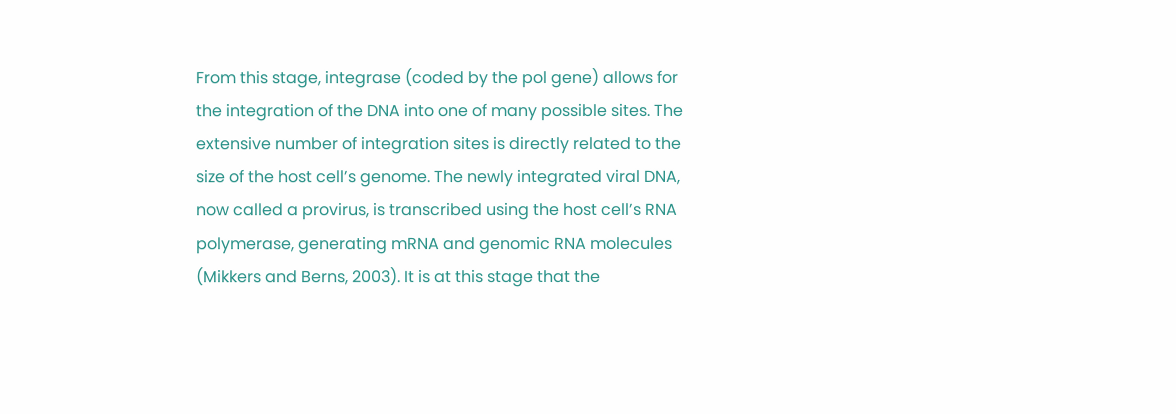From this stage, integrase (coded by the pol gene) allows for the integration of the DNA into one of many possible sites. The extensive number of integration sites is directly related to the size of the host cell’s genome. The newly integrated viral DNA, now called a provirus, is transcribed using the host cell’s RNA polymerase, generating mRNA and genomic RNA molecules (Mikkers and Berns, 2003). It is at this stage that the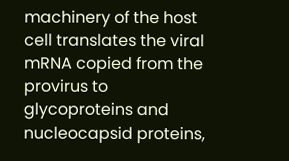machinery of the host cell translates the viral mRNA copied from the provirus to glycoproteins and nucleocapsid proteins,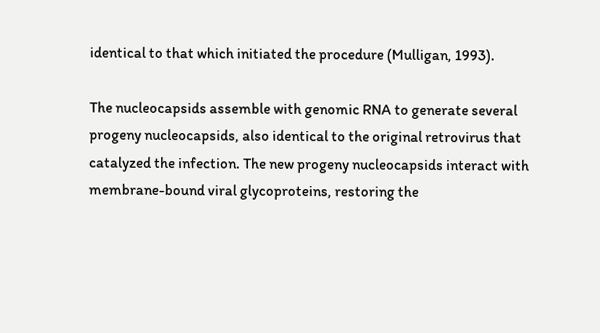identical to that which initiated the procedure (Mulligan, 1993).

The nucleocapsids assemble with genomic RNA to generate several progeny nucleocapsids, also identical to the original retrovirus that catalyzed the infection. The new progeny nucleocapsids interact with membrane-bound viral glycoproteins, restoring the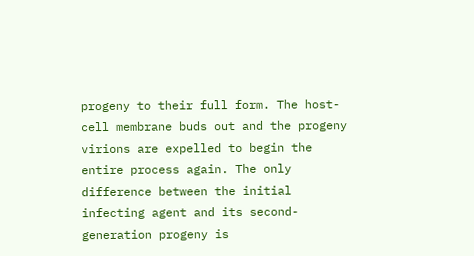progeny to their full form. The host-cell membrane buds out and the progeny virions are expelled to begin the entire process again. The only difference between the initial infecting agent and its second-generation progeny is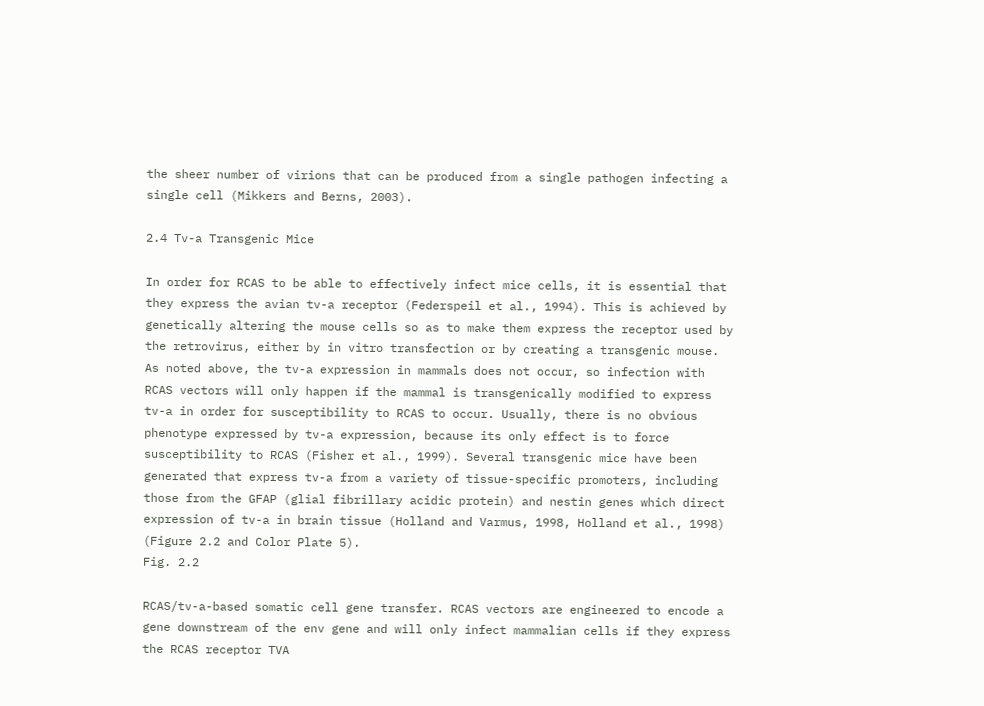the sheer number of virions that can be produced from a single pathogen infecting a single cell (Mikkers and Berns, 2003).

2.4 Tv-a Transgenic Mice

In order for RCAS to be able to effectively infect mice cells, it is essential that they express the avian tv-a receptor (Federspeil et al., 1994). This is achieved by genetically altering the mouse cells so as to make them express the receptor used by the retrovirus, either by in vitro transfection or by creating a transgenic mouse. As noted above, the tv-a expression in mammals does not occur, so infection with RCAS vectors will only happen if the mammal is transgenically modified to express tv-a in order for susceptibility to RCAS to occur. Usually, there is no obvious phenotype expressed by tv-a expression, because its only effect is to force susceptibility to RCAS (Fisher et al., 1999). Several transgenic mice have been generated that express tv-a from a variety of tissue-specific promoters, including those from the GFAP (glial fibrillary acidic protein) and nestin genes which direct expression of tv-a in brain tissue (Holland and Varmus, 1998, Holland et al., 1998) (Figure 2.2 and Color Plate 5).
Fig. 2.2

RCAS/tv-a-based somatic cell gene transfer. RCAS vectors are engineered to encode a gene downstream of the env gene and will only infect mammalian cells if they express the RCAS receptor TVA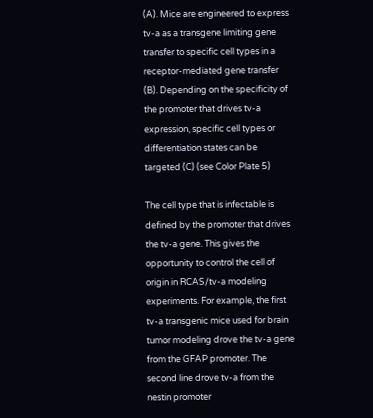(A). Mice are engineered to express tv-a as a transgene limiting gene transfer to specific cell types in a receptor-mediated gene transfer (B). Depending on the specificity of the promoter that drives tv-a expression, specific cell types or differentiation states can be targeted (C) (see Color Plate 5)

The cell type that is infectable is defined by the promoter that drives the tv-a gene. This gives the opportunity to control the cell of origin in RCAS/tv-a modeling experiments. For example, the first tv-a transgenic mice used for brain tumor modeling drove the tv-a gene from the GFAP promoter. The second line drove tv-a from the nestin promoter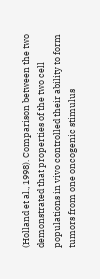(Holland et al., 1998). Comparison between the two demonstrated that properties of the two cell populations in vivo controlled their ability to form tumors from one oncogenic stimulus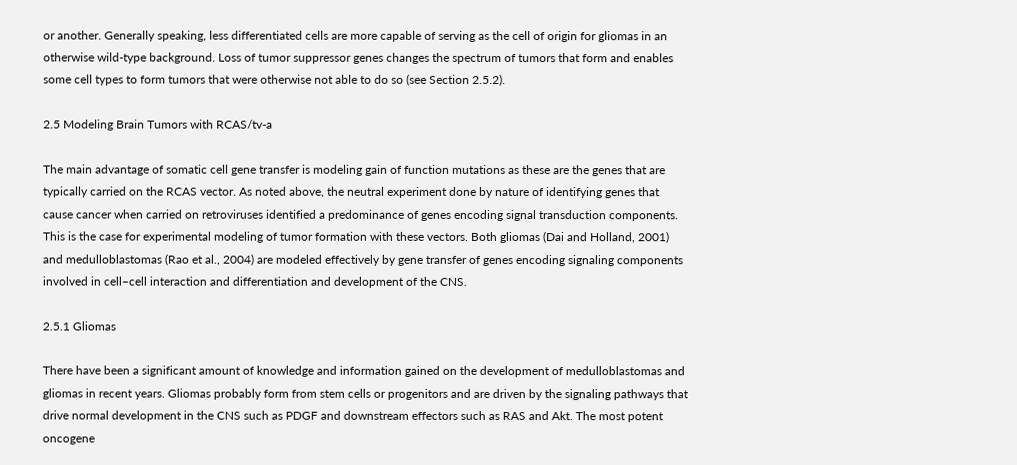or another. Generally speaking, less differentiated cells are more capable of serving as the cell of origin for gliomas in an otherwise wild-type background. Loss of tumor suppressor genes changes the spectrum of tumors that form and enables some cell types to form tumors that were otherwise not able to do so (see Section 2.5.2).

2.5 Modeling Brain Tumors with RCAS/tv-a

The main advantage of somatic cell gene transfer is modeling gain of function mutations as these are the genes that are typically carried on the RCAS vector. As noted above, the neutral experiment done by nature of identifying genes that cause cancer when carried on retroviruses identified a predominance of genes encoding signal transduction components. This is the case for experimental modeling of tumor formation with these vectors. Both gliomas (Dai and Holland, 2001) and medulloblastomas (Rao et al., 2004) are modeled effectively by gene transfer of genes encoding signaling components involved in cell–cell interaction and differentiation and development of the CNS.

2.5.1 Gliomas

There have been a significant amount of knowledge and information gained on the development of medulloblastomas and gliomas in recent years. Gliomas probably form from stem cells or progenitors and are driven by the signaling pathways that drive normal development in the CNS such as PDGF and downstream effectors such as RAS and Akt. The most potent oncogene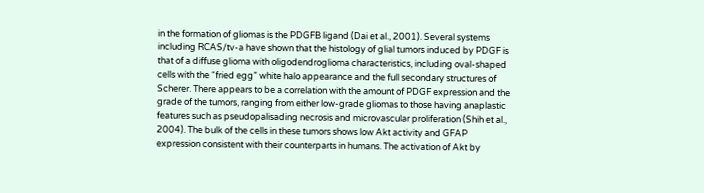in the formation of gliomas is the PDGFB ligand (Dai et al., 2001). Several systems including RCAS/tv-a have shown that the histology of glial tumors induced by PDGF is that of a diffuse glioma with oligodendroglioma characteristics, including oval-shaped cells with the “fried egg” white halo appearance and the full secondary structures of Scherer. There appears to be a correlation with the amount of PDGF expression and the grade of the tumors, ranging from either low-grade gliomas to those having anaplastic features such as pseudopalisading necrosis and microvascular proliferation (Shih et al., 2004). The bulk of the cells in these tumors shows low Akt activity and GFAP expression consistent with their counterparts in humans. The activation of Akt by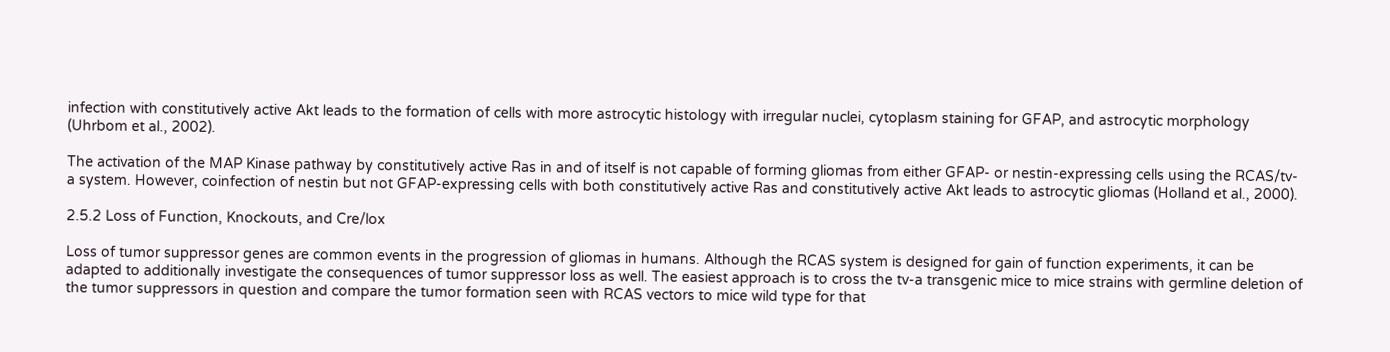infection with constitutively active Akt leads to the formation of cells with more astrocytic histology with irregular nuclei, cytoplasm staining for GFAP, and astrocytic morphology (Uhrbom et al., 2002).

The activation of the MAP Kinase pathway by constitutively active Ras in and of itself is not capable of forming gliomas from either GFAP- or nestin-expressing cells using the RCAS/tv-a system. However, coinfection of nestin but not GFAP-expressing cells with both constitutively active Ras and constitutively active Akt leads to astrocytic gliomas (Holland et al., 2000).

2.5.2 Loss of Function, Knockouts, and Cre/lox

Loss of tumor suppressor genes are common events in the progression of gliomas in humans. Although the RCAS system is designed for gain of function experiments, it can be adapted to additionally investigate the consequences of tumor suppressor loss as well. The easiest approach is to cross the tv-a transgenic mice to mice strains with germline deletion of the tumor suppressors in question and compare the tumor formation seen with RCAS vectors to mice wild type for that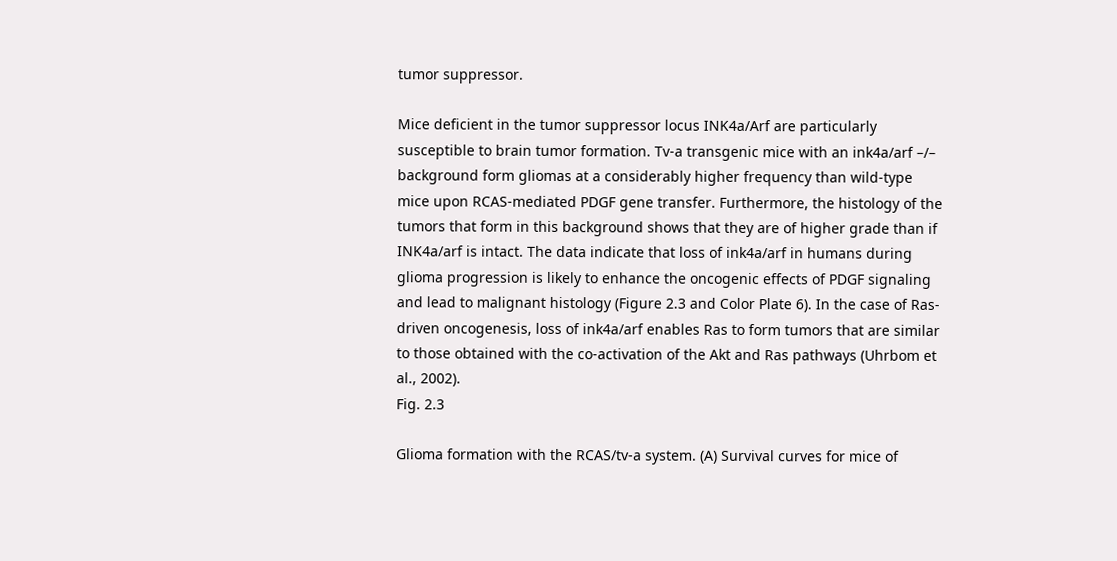tumor suppressor.

Mice deficient in the tumor suppressor locus INK4a/Arf are particularly susceptible to brain tumor formation. Tv-a transgenic mice with an ink4a/arf –/– background form gliomas at a considerably higher frequency than wild-type mice upon RCAS-mediated PDGF gene transfer. Furthermore, the histology of the tumors that form in this background shows that they are of higher grade than if INK4a/arf is intact. The data indicate that loss of ink4a/arf in humans during glioma progression is likely to enhance the oncogenic effects of PDGF signaling and lead to malignant histology (Figure 2.3 and Color Plate 6). In the case of Ras-driven oncogenesis, loss of ink4a/arf enables Ras to form tumors that are similar to those obtained with the co-activation of the Akt and Ras pathways (Uhrbom et al., 2002).
Fig. 2.3

Glioma formation with the RCAS/tv-a system. (A) Survival curves for mice of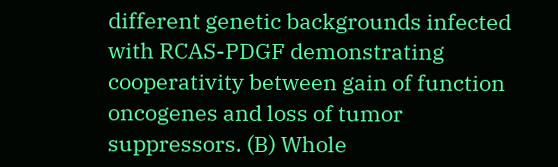different genetic backgrounds infected with RCAS-PDGF demonstrating cooperativity between gain of function oncogenes and loss of tumor suppressors. (B) Whole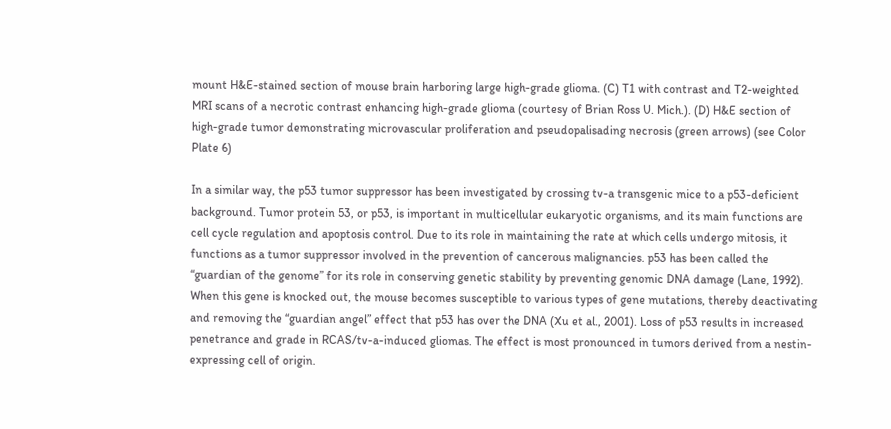mount H&E-stained section of mouse brain harboring large high-grade glioma. (C) T1 with contrast and T2-weighted MRI scans of a necrotic contrast enhancing high-grade glioma (courtesy of Brian Ross U. Mich.). (D) H&E section of high-grade tumor demonstrating microvascular proliferation and pseudopalisading necrosis (green arrows) (see Color Plate 6)

In a similar way, the p53 tumor suppressor has been investigated by crossing tv-a transgenic mice to a p53-deficient background. Tumor protein 53, or p53, is important in multicellular eukaryotic organisms, and its main functions are cell cycle regulation and apoptosis control. Due to its role in maintaining the rate at which cells undergo mitosis, it functions as a tumor suppressor involved in the prevention of cancerous malignancies. p53 has been called the “guardian of the genome” for its role in conserving genetic stability by preventing genomic DNA damage (Lane, 1992). When this gene is knocked out, the mouse becomes susceptible to various types of gene mutations, thereby deactivating and removing the “guardian angel” effect that p53 has over the DNA (Xu et al., 2001). Loss of p53 results in increased penetrance and grade in RCAS/tv-a-induced gliomas. The effect is most pronounced in tumors derived from a nestin-expressing cell of origin.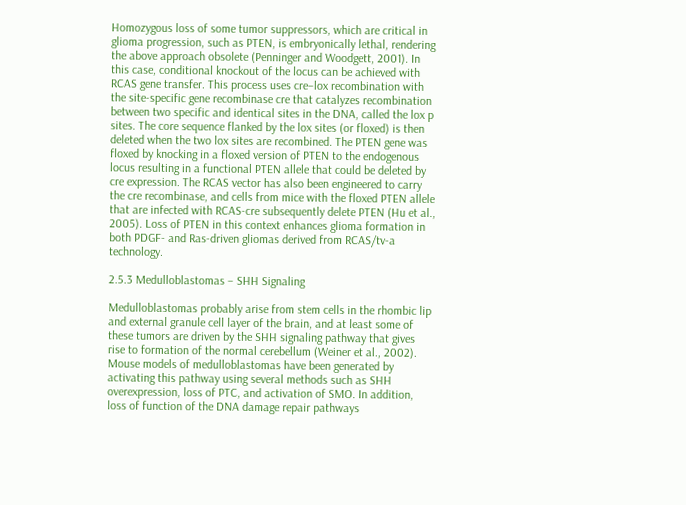Homozygous loss of some tumor suppressors, which are critical in glioma progression, such as PTEN, is embryonically lethal, rendering the above approach obsolete (Penninger and Woodgett, 2001). In this case, conditional knockout of the locus can be achieved with RCAS gene transfer. This process uses cre–lox recombination with the site-specific gene recombinase cre that catalyzes recombination between two specific and identical sites in the DNA, called the lox p sites. The core sequence flanked by the lox sites (or floxed) is then deleted when the two lox sites are recombined. The PTEN gene was floxed by knocking in a floxed version of PTEN to the endogenous locus resulting in a functional PTEN allele that could be deleted by cre expression. The RCAS vector has also been engineered to carry the cre recombinase, and cells from mice with the floxed PTEN allele that are infected with RCAS-cre subsequently delete PTEN (Hu et al., 2005). Loss of PTEN in this context enhances glioma formation in both PDGF- and Ras-driven gliomas derived from RCAS/tv-a technology.

2.5.3 Medulloblastomas – SHH Signaling

Medulloblastomas probably arise from stem cells in the rhombic lip and external granule cell layer of the brain, and at least some of these tumors are driven by the SHH signaling pathway that gives rise to formation of the normal cerebellum (Weiner et al., 2002). Mouse models of medulloblastomas have been generated by activating this pathway using several methods such as SHH overexpression, loss of PTC, and activation of SMO. In addition, loss of function of the DNA damage repair pathways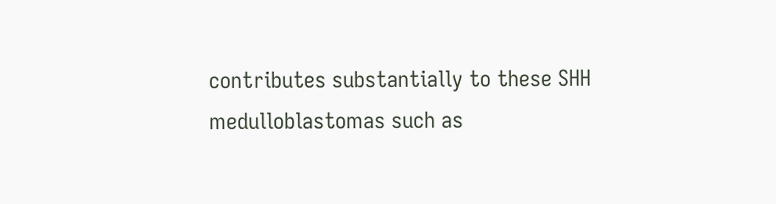contributes substantially to these SHH medulloblastomas such as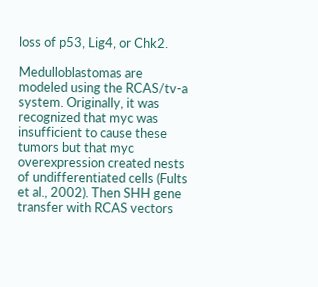loss of p53, Lig4, or Chk2.

Medulloblastomas are modeled using the RCAS/tv-a system. Originally, it was recognized that myc was insufficient to cause these tumors but that myc overexpression created nests of undifferentiated cells (Fults et al., 2002). Then SHH gene transfer with RCAS vectors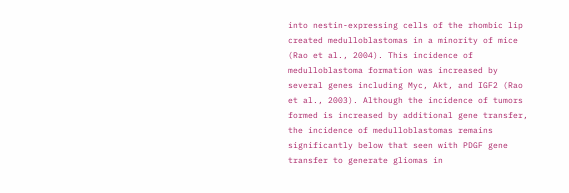into nestin-expressing cells of the rhombic lip created medulloblastomas in a minority of mice (Rao et al., 2004). This incidence of medulloblastoma formation was increased by several genes including Myc, Akt, and IGF2 (Rao et al., 2003). Although the incidence of tumors formed is increased by additional gene transfer, the incidence of medulloblastomas remains significantly below that seen with PDGF gene transfer to generate gliomas in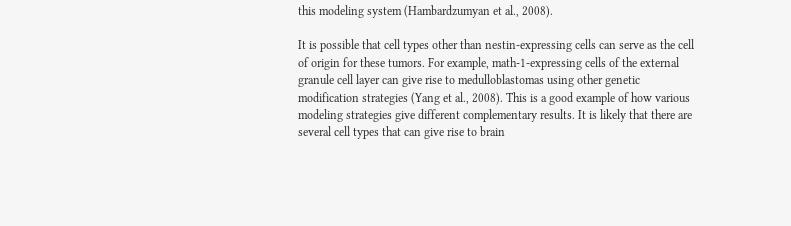this modeling system (Hambardzumyan et al., 2008).

It is possible that cell types other than nestin-expressing cells can serve as the cell of origin for these tumors. For example, math-1-expressing cells of the external granule cell layer can give rise to medulloblastomas using other genetic modification strategies (Yang et al., 2008). This is a good example of how various modeling strategies give different complementary results. It is likely that there are several cell types that can give rise to brain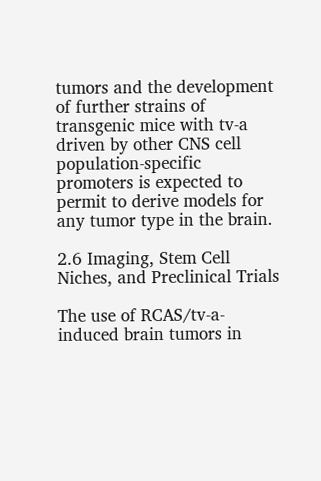tumors and the development of further strains of transgenic mice with tv-a driven by other CNS cell population-specific promoters is expected to permit to derive models for any tumor type in the brain.

2.6 Imaging, Stem Cell Niches, and Preclinical Trials

The use of RCAS/tv-a-induced brain tumors in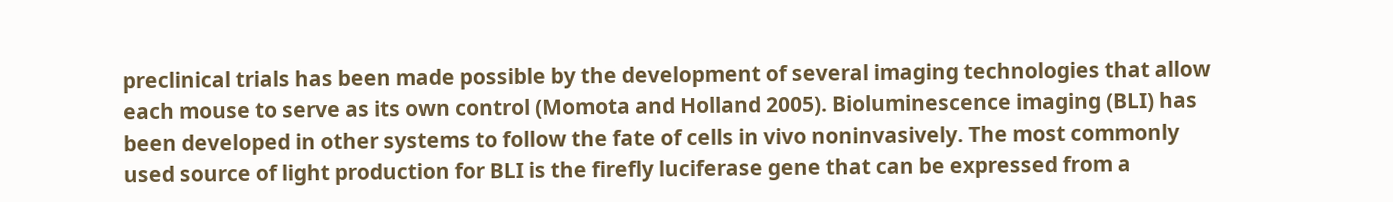preclinical trials has been made possible by the development of several imaging technologies that allow each mouse to serve as its own control (Momota and Holland 2005). Bioluminescence imaging (BLI) has been developed in other systems to follow the fate of cells in vivo noninvasively. The most commonly used source of light production for BLI is the firefly luciferase gene that can be expressed from a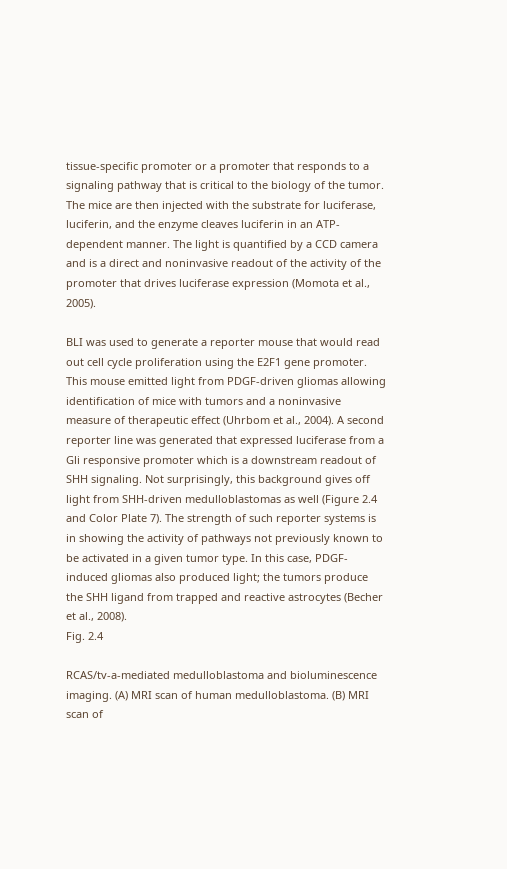tissue-specific promoter or a promoter that responds to a signaling pathway that is critical to the biology of the tumor. The mice are then injected with the substrate for luciferase, luciferin, and the enzyme cleaves luciferin in an ATP-dependent manner. The light is quantified by a CCD camera and is a direct and noninvasive readout of the activity of the promoter that drives luciferase expression (Momota et al., 2005).

BLI was used to generate a reporter mouse that would read out cell cycle proliferation using the E2F1 gene promoter. This mouse emitted light from PDGF-driven gliomas allowing identification of mice with tumors and a noninvasive measure of therapeutic effect (Uhrbom et al., 2004). A second reporter line was generated that expressed luciferase from a Gli responsive promoter which is a downstream readout of SHH signaling. Not surprisingly, this background gives off light from SHH-driven medulloblastomas as well (Figure 2.4 and Color Plate 7). The strength of such reporter systems is in showing the activity of pathways not previously known to be activated in a given tumor type. In this case, PDGF-induced gliomas also produced light; the tumors produce the SHH ligand from trapped and reactive astrocytes (Becher et al., 2008).
Fig. 2.4

RCAS/tv-a-mediated medulloblastoma and bioluminescence imaging. (A) MRI scan of human medulloblastoma. (B) MRI scan of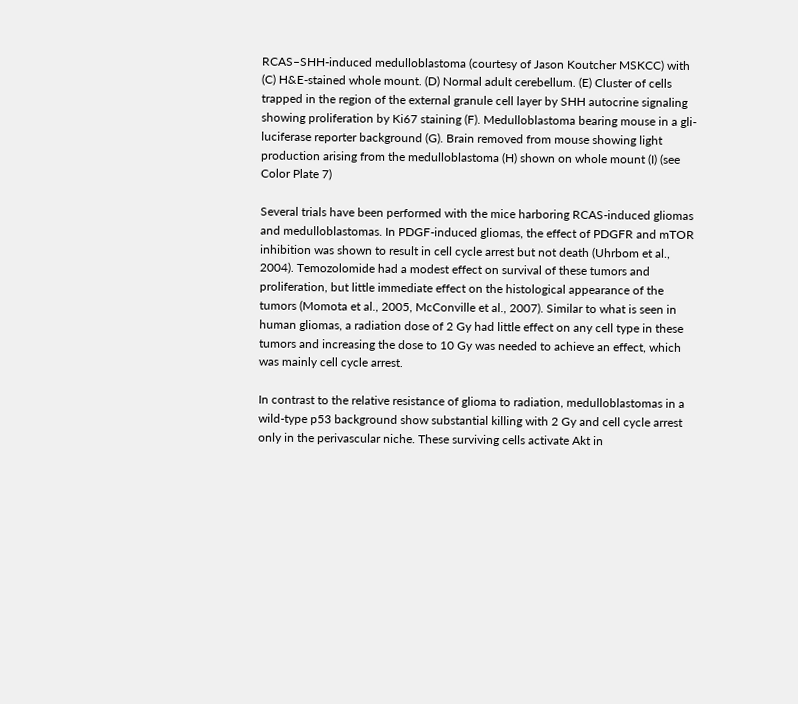RCAS–SHH-induced medulloblastoma (courtesy of Jason Koutcher MSKCC) with (C) H&E-stained whole mount. (D) Normal adult cerebellum. (E) Cluster of cells trapped in the region of the external granule cell layer by SHH autocrine signaling showing proliferation by Ki67 staining (F). Medulloblastoma bearing mouse in a gli-luciferase reporter background (G). Brain removed from mouse showing light production arising from the medulloblastoma (H) shown on whole mount (I) (see Color Plate 7)

Several trials have been performed with the mice harboring RCAS-induced gliomas and medulloblastomas. In PDGF-induced gliomas, the effect of PDGFR and mTOR inhibition was shown to result in cell cycle arrest but not death (Uhrbom et al., 2004). Temozolomide had a modest effect on survival of these tumors and proliferation, but little immediate effect on the histological appearance of the tumors (Momota et al., 2005, McConville et al., 2007). Similar to what is seen in human gliomas, a radiation dose of 2 Gy had little effect on any cell type in these tumors and increasing the dose to 10 Gy was needed to achieve an effect, which was mainly cell cycle arrest.

In contrast to the relative resistance of glioma to radiation, medulloblastomas in a wild-type p53 background show substantial killing with 2 Gy and cell cycle arrest only in the perivascular niche. These surviving cells activate Akt in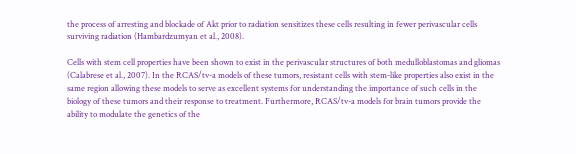the process of arresting and blockade of Akt prior to radiation sensitizes these cells resulting in fewer perivascular cells surviving radiation (Hambardzumyan et al., 2008).

Cells with stem cell properties have been shown to exist in the perivascular structures of both medulloblastomas and gliomas (Calabrese et al., 2007). In the RCAS/tv-a models of these tumors, resistant cells with stem-like properties also exist in the same region allowing these models to serve as excellent systems for understanding the importance of such cells in the biology of these tumors and their response to treatment. Furthermore, RCAS/tv-a models for brain tumors provide the ability to modulate the genetics of the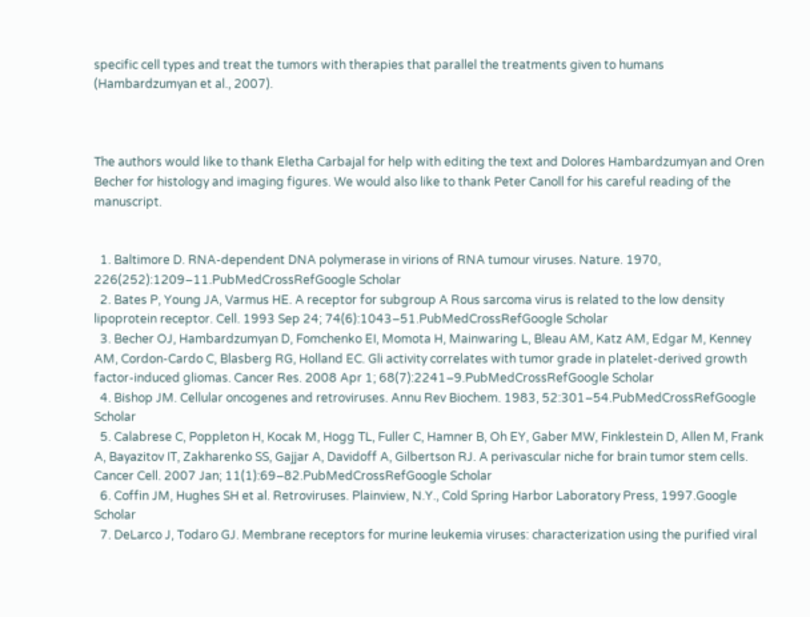specific cell types and treat the tumors with therapies that parallel the treatments given to humans (Hambardzumyan et al., 2007).



The authors would like to thank Eletha Carbajal for help with editing the text and Dolores Hambardzumyan and Oren Becher for histology and imaging figures. We would also like to thank Peter Canoll for his careful reading of the manuscript.


  1. Baltimore D. RNA-dependent DNA polymerase in virions of RNA tumour viruses. Nature. 1970, 226(252):1209–11.PubMedCrossRefGoogle Scholar
  2. Bates P, Young JA, Varmus HE. A receptor for subgroup A Rous sarcoma virus is related to the low density lipoprotein receptor. Cell. 1993 Sep 24; 74(6):1043–51.PubMedCrossRefGoogle Scholar
  3. Becher OJ, Hambardzumyan D, Fomchenko EI, Momota H, Mainwaring L, Bleau AM, Katz AM, Edgar M, Kenney AM, Cordon-Cardo C, Blasberg RG, Holland EC. Gli activity correlates with tumor grade in platelet-derived growth factor-induced gliomas. Cancer Res. 2008 Apr 1; 68(7):2241–9.PubMedCrossRefGoogle Scholar
  4. Bishop JM. Cellular oncogenes and retroviruses. Annu Rev Biochem. 1983, 52:301–54.PubMedCrossRefGoogle Scholar
  5. Calabrese C, Poppleton H, Kocak M, Hogg TL, Fuller C, Hamner B, Oh EY, Gaber MW, Finklestein D, Allen M, Frank A, Bayazitov IT, Zakharenko SS, Gajjar A, Davidoff A, Gilbertson RJ. A perivascular niche for brain tumor stem cells. Cancer Cell. 2007 Jan; 11(1):69–82.PubMedCrossRefGoogle Scholar
  6. Coffin JM, Hughes SH et al. Retroviruses. Plainview, N.Y., Cold Spring Harbor Laboratory Press, 1997.Google Scholar
  7. DeLarco J, Todaro GJ. Membrane receptors for murine leukemia viruses: characterization using the purified viral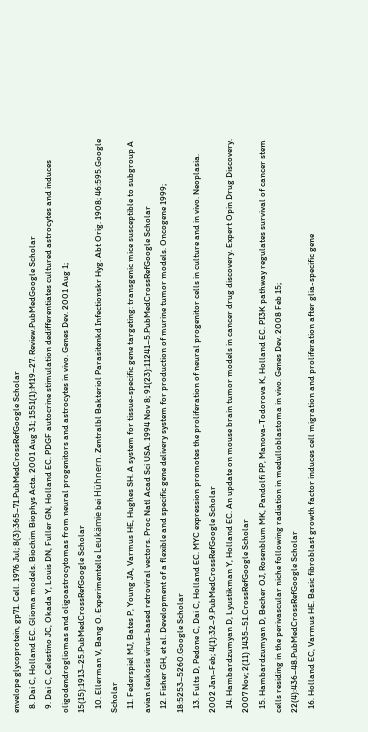envelope glycoprotein, gp71. Cell. 1976 Jul; 8(3):365–71.PubMedCrossRefGoogle Scholar
  8. Dai C, Holland EC. Glioma models. Biochim Biophys Acta. 2001 Aug 31; 1551(1):M19–27. Review.PubMedGoogle Scholar
  9. Dai C, Celestino JC, Okada Y, Louis DN, Fuller GN, Holland EC. PDGF autocrine stimulation dedifferentiates cultured astrocytes and induces oligodendrogliomas and oligoastrocytomas from neural progenitors and astrocytes in vivo. Genes Dev. 2001 Aug 1; 15(15):1913–25.PubMedCrossRefGoogle Scholar
  10. Ellerman V, Bang O. Experimentelle Leukämie bei Hühnern. Zentralbl Bakteriol Parasitenkd Infectionskr Hyg. Abt Orig. 1908; 46:595.Google Scholar
  11. Federspiel MJ, Bates P, Young JA, Varmus HE, Hughes SH. A system for tissue-specific gene targeting: transgenic mice susceptible to subgroup A avian leukosis virus-based retroviral vectors. Proc Natl Acad Sci USA. 1994 Nov 8; 91(23):11241–5.PubMedCrossRefGoogle Scholar
  12. Fisher GH, et al. Development of a flexible and specific gene delivery system for production of murine tumor models. Oncogene 1999; 18:5253–5260.Google Scholar
  13. Fults D, Pedone C, Dai C, Holland EC. MYC expression promotes the proliferation of neural progenitor cells in culture and in vivo. Neoplasia. 2002 Jan–Feb; 4(1):32–9.PubMedCrossRefGoogle Scholar
  14. Hambardzumyan D, Lyustikman Y, Holland EC. An update on mouse brain tumor models in cancer drug discovery. Expert Opin Drug Discovery. 2007 Nov; 2(11) 1435–51.CrossRefGoogle Scholar
  15. Hambardzumyan D, Becher OJ, Rosenblum MK, Pandolfi PP, Manova-Todorova K, Holland EC. PI3K pathway regulates survival of cancer stem cells residing in the perivascular niche following radiation in medulloblastoma in vivo. Genes Dev. 2008 Feb 15; 22(4):436–48.PubMedCrossRefGoogle Scholar
  16. Holland EC, Varmus HE. Basic fibroblast growth factor induces cell migration and proliferation after glia-specific gene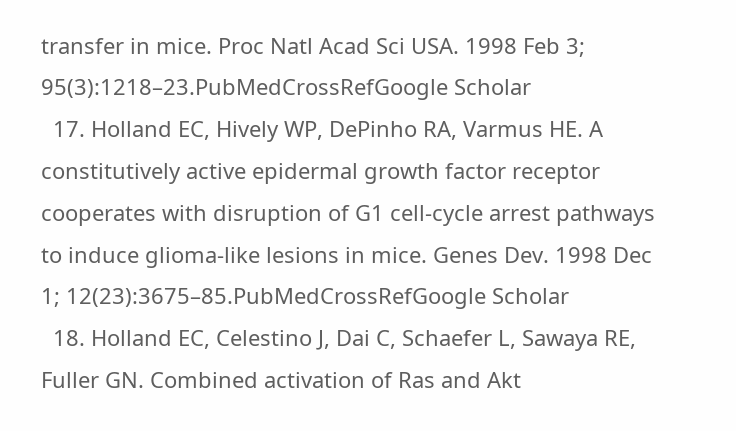transfer in mice. Proc Natl Acad Sci USA. 1998 Feb 3; 95(3):1218–23.PubMedCrossRefGoogle Scholar
  17. Holland EC, Hively WP, DePinho RA, Varmus HE. A constitutively active epidermal growth factor receptor cooperates with disruption of G1 cell-cycle arrest pathways to induce glioma-like lesions in mice. Genes Dev. 1998 Dec 1; 12(23):3675–85.PubMedCrossRefGoogle Scholar
  18. Holland EC, Celestino J, Dai C, Schaefer L, Sawaya RE, Fuller GN. Combined activation of Ras and Akt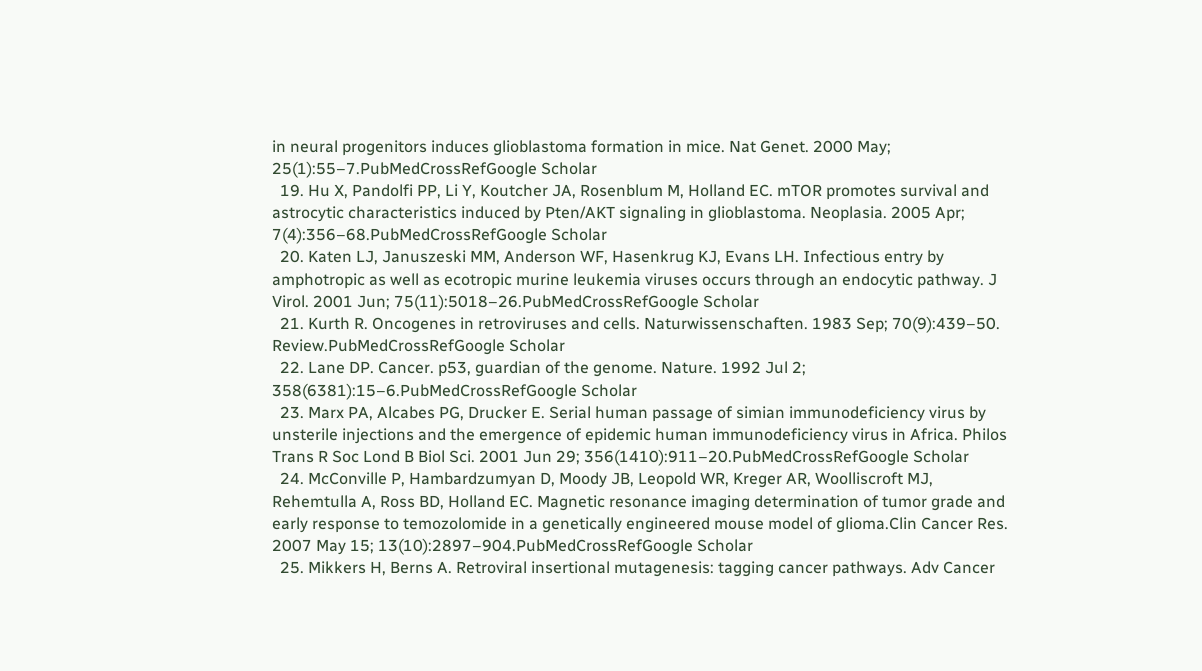in neural progenitors induces glioblastoma formation in mice. Nat Genet. 2000 May; 25(1):55–7.PubMedCrossRefGoogle Scholar
  19. Hu X, Pandolfi PP, Li Y, Koutcher JA, Rosenblum M, Holland EC. mTOR promotes survival and astrocytic characteristics induced by Pten/AKT signaling in glioblastoma. Neoplasia. 2005 Apr; 7(4):356–68.PubMedCrossRefGoogle Scholar
  20. Katen LJ, Januszeski MM, Anderson WF, Hasenkrug KJ, Evans LH. Infectious entry by amphotropic as well as ecotropic murine leukemia viruses occurs through an endocytic pathway. J Virol. 2001 Jun; 75(11):5018–26.PubMedCrossRefGoogle Scholar
  21. Kurth R. Oncogenes in retroviruses and cells. Naturwissenschaften. 1983 Sep; 70(9):439–50. Review.PubMedCrossRefGoogle Scholar
  22. Lane DP. Cancer. p53, guardian of the genome. Nature. 1992 Jul 2; 358(6381):15–6.PubMedCrossRefGoogle Scholar
  23. Marx PA, Alcabes PG, Drucker E. Serial human passage of simian immunodeficiency virus by unsterile injections and the emergence of epidemic human immunodeficiency virus in Africa. Philos Trans R Soc Lond B Biol Sci. 2001 Jun 29; 356(1410):911–20.PubMedCrossRefGoogle Scholar
  24. McConville P, Hambardzumyan D, Moody JB, Leopold WR, Kreger AR, Woolliscroft MJ, Rehemtulla A, Ross BD, Holland EC. Magnetic resonance imaging determination of tumor grade and early response to temozolomide in a genetically engineered mouse model of glioma.Clin Cancer Res. 2007 May 15; 13(10):2897–904.PubMedCrossRefGoogle Scholar
  25. Mikkers H, Berns A. Retroviral insertional mutagenesis: tagging cancer pathways. Adv Cancer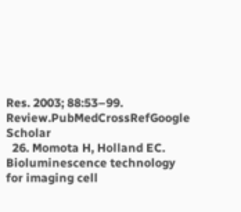Res. 2003; 88:53–99. Review.PubMedCrossRefGoogle Scholar
  26. Momota H, Holland EC. Bioluminescence technology for imaging cell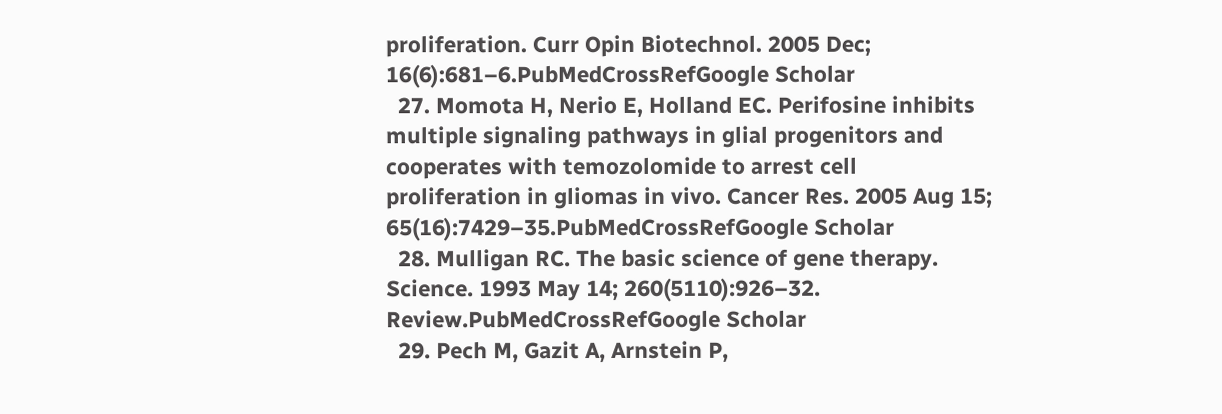proliferation. Curr Opin Biotechnol. 2005 Dec; 16(6):681–6.PubMedCrossRefGoogle Scholar
  27. Momota H, Nerio E, Holland EC. Perifosine inhibits multiple signaling pathways in glial progenitors and cooperates with temozolomide to arrest cell proliferation in gliomas in vivo. Cancer Res. 2005 Aug 15; 65(16):7429–35.PubMedCrossRefGoogle Scholar
  28. Mulligan RC. The basic science of gene therapy. Science. 1993 May 14; 260(5110):926–32. Review.PubMedCrossRefGoogle Scholar
  29. Pech M, Gazit A, Arnstein P,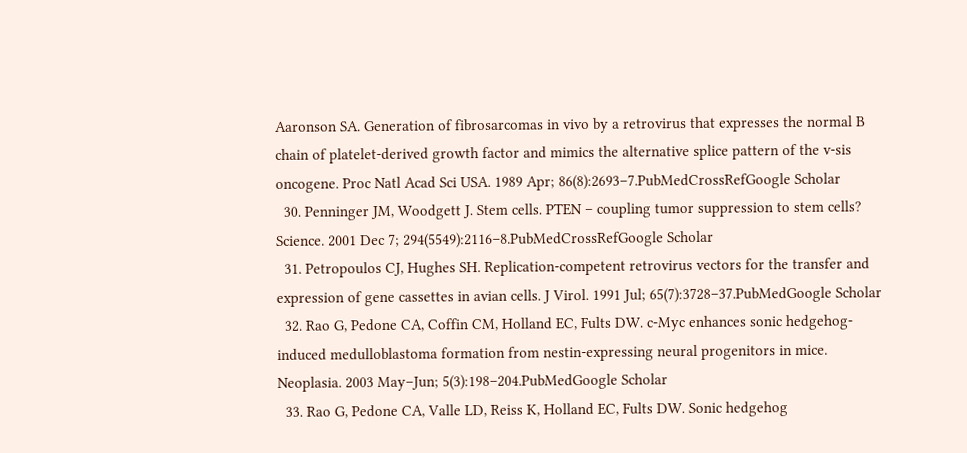Aaronson SA. Generation of fibrosarcomas in vivo by a retrovirus that expresses the normal B chain of platelet-derived growth factor and mimics the alternative splice pattern of the v-sis oncogene. Proc Natl Acad Sci USA. 1989 Apr; 86(8):2693–7.PubMedCrossRefGoogle Scholar
  30. Penninger JM, Woodgett J. Stem cells. PTEN – coupling tumor suppression to stem cells? Science. 2001 Dec 7; 294(5549):2116–8.PubMedCrossRefGoogle Scholar
  31. Petropoulos CJ, Hughes SH. Replication-competent retrovirus vectors for the transfer and expression of gene cassettes in avian cells. J Virol. 1991 Jul; 65(7):3728–37.PubMedGoogle Scholar
  32. Rao G, Pedone CA, Coffin CM, Holland EC, Fults DW. c-Myc enhances sonic hedgehog-induced medulloblastoma formation from nestin-expressing neural progenitors in mice. Neoplasia. 2003 May–Jun; 5(3):198–204.PubMedGoogle Scholar
  33. Rao G, Pedone CA, Valle LD, Reiss K, Holland EC, Fults DW. Sonic hedgehog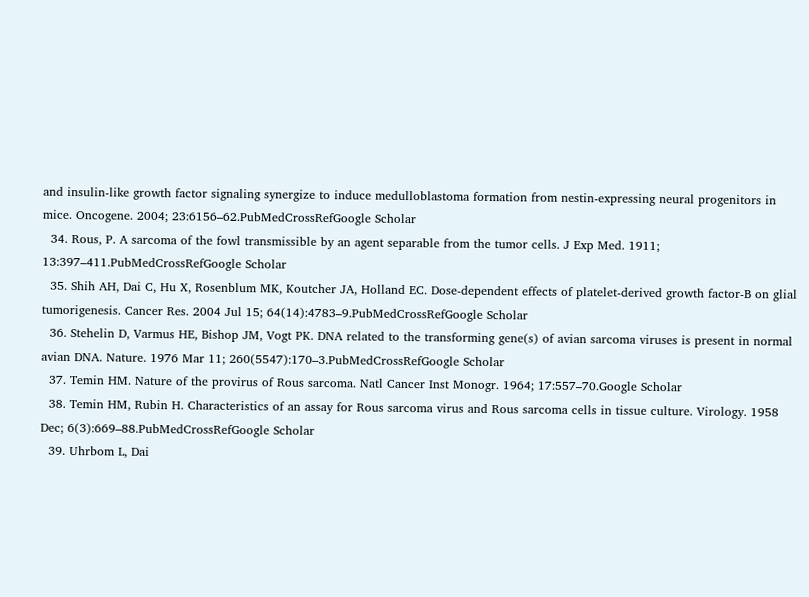and insulin-like growth factor signaling synergize to induce medulloblastoma formation from nestin-expressing neural progenitors in mice. Oncogene. 2004; 23:6156–62.PubMedCrossRefGoogle Scholar
  34. Rous, P. A sarcoma of the fowl transmissible by an agent separable from the tumor cells. J Exp Med. 1911; 13:397–411.PubMedCrossRefGoogle Scholar
  35. Shih AH, Dai C, Hu X, Rosenblum MK, Koutcher JA, Holland EC. Dose-dependent effects of platelet-derived growth factor-B on glial tumorigenesis. Cancer Res. 2004 Jul 15; 64(14):4783–9.PubMedCrossRefGoogle Scholar
  36. Stehelin D, Varmus HE, Bishop JM, Vogt PK. DNA related to the transforming gene(s) of avian sarcoma viruses is present in normal avian DNA. Nature. 1976 Mar 11; 260(5547):170–3.PubMedCrossRefGoogle Scholar
  37. Temin HM. Nature of the provirus of Rous sarcoma. Natl Cancer Inst Monogr. 1964; 17:557–70.Google Scholar
  38. Temin HM, Rubin H. Characteristics of an assay for Rous sarcoma virus and Rous sarcoma cells in tissue culture. Virology. 1958 Dec; 6(3):669–88.PubMedCrossRefGoogle Scholar
  39. Uhrbom L, Dai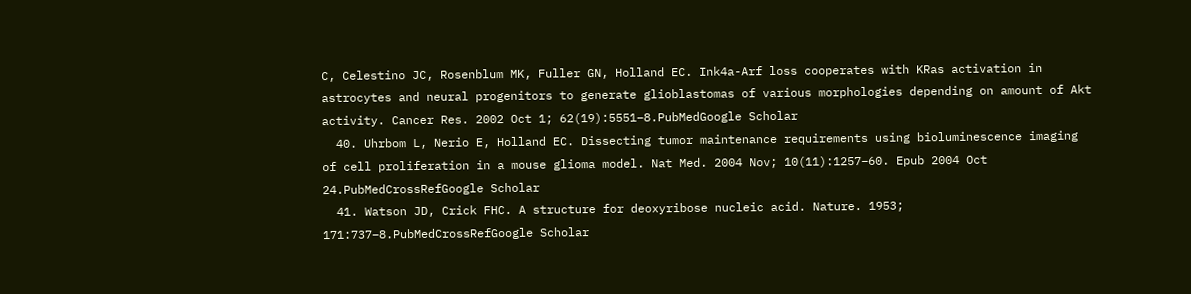C, Celestino JC, Rosenblum MK, Fuller GN, Holland EC. Ink4a-Arf loss cooperates with KRas activation in astrocytes and neural progenitors to generate glioblastomas of various morphologies depending on amount of Akt activity. Cancer Res. 2002 Oct 1; 62(19):5551–8.PubMedGoogle Scholar
  40. Uhrbom L, Nerio E, Holland EC. Dissecting tumor maintenance requirements using bioluminescence imaging of cell proliferation in a mouse glioma model. Nat Med. 2004 Nov; 10(11):1257–60. Epub 2004 Oct 24.PubMedCrossRefGoogle Scholar
  41. Watson JD, Crick FHC. A structure for deoxyribose nucleic acid. Nature. 1953; 171:737–8.PubMedCrossRefGoogle Scholar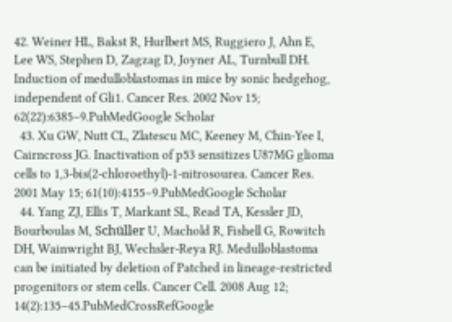42. Weiner HL, Bakst R, Hurlbert MS, Ruggiero J, Ahn E, Lee WS, Stephen D, Zagzag D, Joyner AL, Turnbull DH. Induction of medulloblastomas in mice by sonic hedgehog, independent of Gli1. Cancer Res. 2002 Nov 15; 62(22):6385–9.PubMedGoogle Scholar
  43. Xu GW, Nutt CL, Zlatescu MC, Keeney M, Chin-Yee I, Cairncross JG. Inactivation of p53 sensitizes U87MG glioma cells to 1,3-bis(2-chloroethyl)-1-nitrosourea. Cancer Res. 2001 May 15; 61(10):4155–9.PubMedGoogle Scholar
  44. Yang ZJ, Ellis T, Markant SL, Read TA, Kessler JD, Bourboulas M, Schüller U, Machold R, Fishell G, Rowitch DH, Wainwright BJ, Wechsler-Reya RJ. Medulloblastoma can be initiated by deletion of Patched in lineage-restricted progenitors or stem cells. Cancer Cell. 2008 Aug 12; 14(2):135–45.PubMedCrossRefGoogle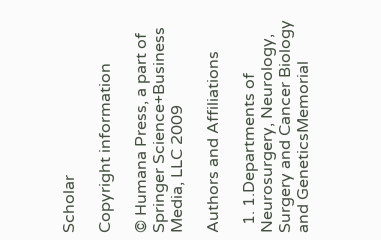Scholar

Copyright information

© Humana Press, a part of Springer Science+Business Media, LLC 2009

Authors and Affiliations

  1. 1.Departments of Neurosurgery, Neurology, Surgery and Cancer Biology and GeneticsMemorial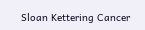Sloan Kettering Cancer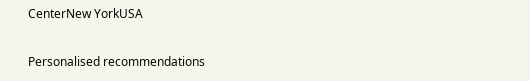CenterNew YorkUSA

Personalised recommendations